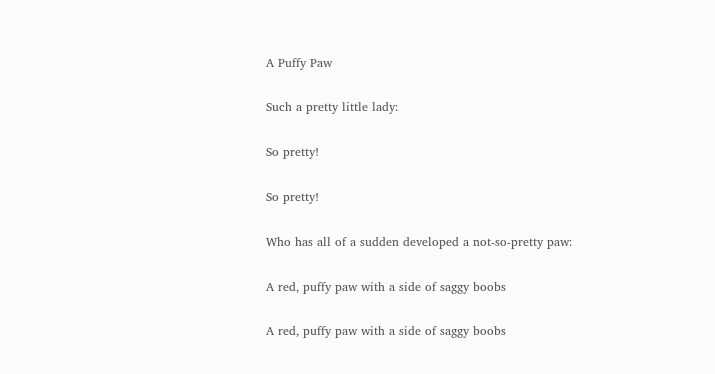A Puffy Paw

Such a pretty little lady:

So pretty!

So pretty!

Who has all of a sudden developed a not-so-pretty paw:

A red, puffy paw with a side of saggy boobs

A red, puffy paw with a side of saggy boobs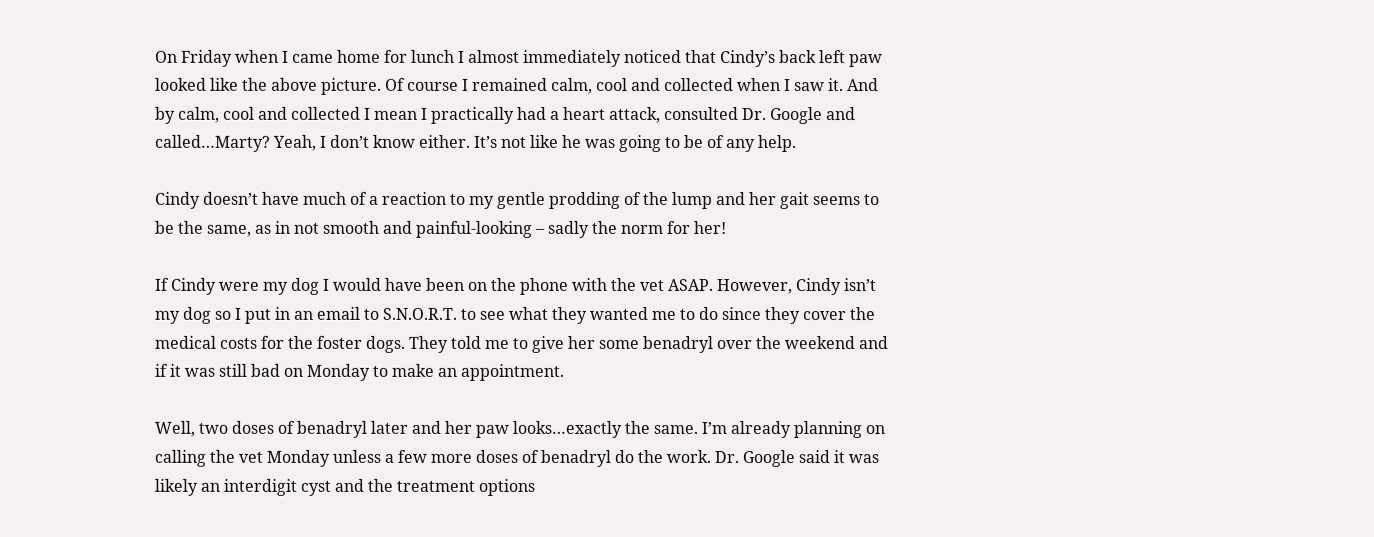On Friday when I came home for lunch I almost immediately noticed that Cindy’s back left paw looked like the above picture. Of course I remained calm, cool and collected when I saw it. And by calm, cool and collected I mean I practically had a heart attack, consulted Dr. Google and called…Marty? Yeah, I don’t know either. It’s not like he was going to be of any help.

Cindy doesn’t have much of a reaction to my gentle prodding of the lump and her gait seems to be the same, as in not smooth and painful-looking – sadly the norm for her!

If Cindy were my dog I would have been on the phone with the vet ASAP. However, Cindy isn’t my dog so I put in an email to S.N.O.R.T. to see what they wanted me to do since they cover the medical costs for the foster dogs. They told me to give her some benadryl over the weekend and if it was still bad on Monday to make an appointment.

Well, two doses of benadryl later and her paw looks…exactly the same. I’m already planning on calling the vet Monday unless a few more doses of benadryl do the work. Dr. Google said it was likely an interdigit cyst and the treatment options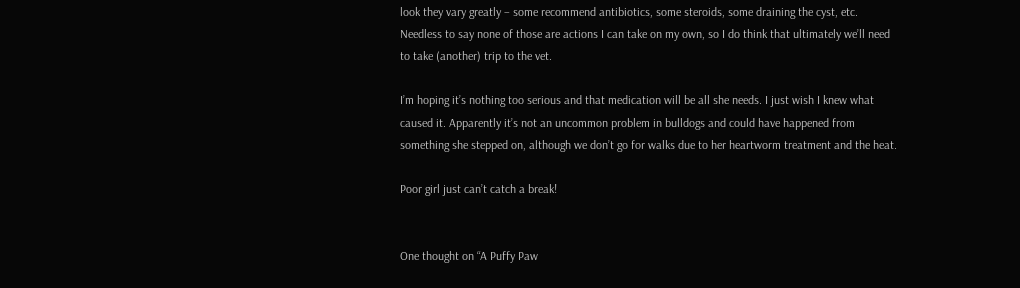look they vary greatly – some recommend antibiotics, some steroids, some draining the cyst, etc. Needless to say none of those are actions I can take on my own, so I do think that ultimately we’ll need to take (another) trip to the vet.

I’m hoping it’s nothing too serious and that medication will be all she needs. I just wish I knew what caused it. Apparently it’s not an uncommon problem in bulldogs and could have happened from something she stepped on, although we don’t go for walks due to her heartworm treatment and the heat.

Poor girl just can’t catch a break!


One thought on “A Puffy Paw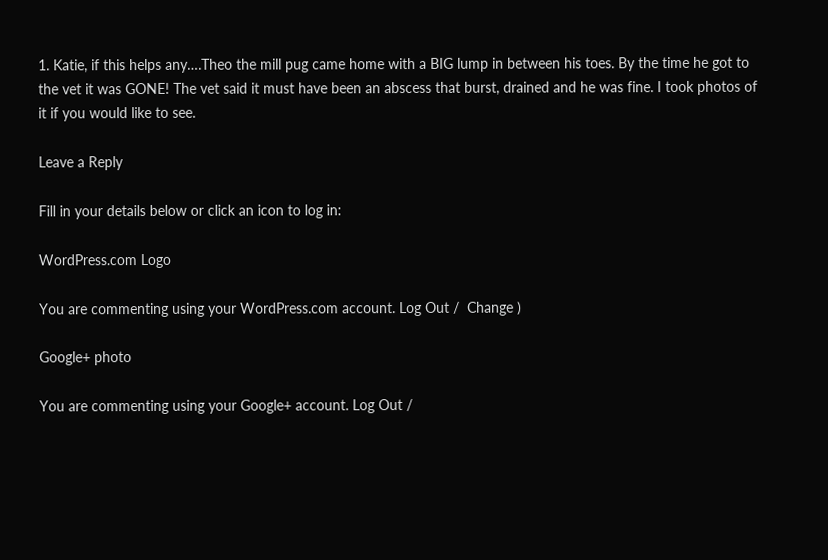1. Katie, if this helps any….Theo the mill pug came home with a BIG lump in between his toes. By the time he got to the vet it was GONE! The vet said it must have been an abscess that burst, drained and he was fine. I took photos of it if you would like to see.

Leave a Reply

Fill in your details below or click an icon to log in:

WordPress.com Logo

You are commenting using your WordPress.com account. Log Out /  Change )

Google+ photo

You are commenting using your Google+ account. Log Out /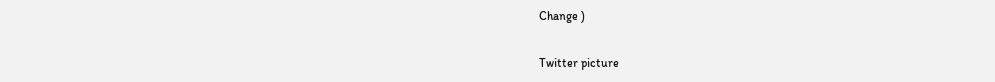Change )

Twitter picture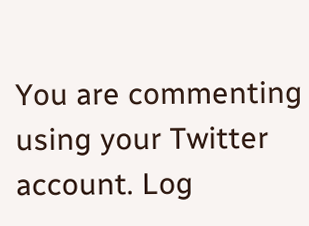You are commenting using your Twitter account. Log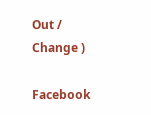Out /  Change )

Facebook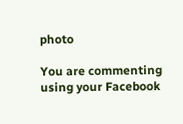photo

You are commenting using your Facebook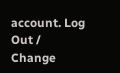account. Log Out /  Change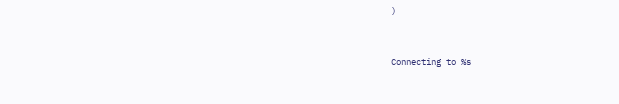)


Connecting to %s